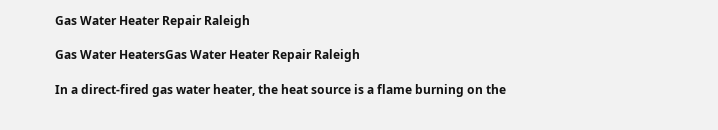Gas Water Heater Repair Raleigh

Gas Water HeatersGas Water Heater Repair Raleigh

In a direct-fired gas water heater, the heat source is a flame burning on the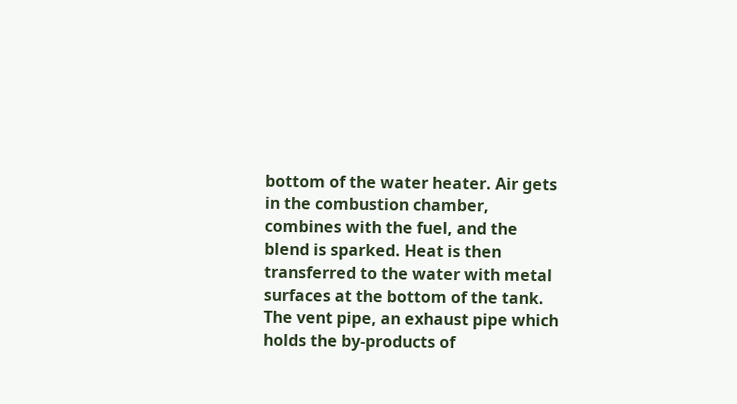bottom of the water heater. Air gets in the combustion chamber, combines with the fuel, and the blend is sparked. Heat is then transferred to the water with metal surfaces at the bottom of the tank. The vent pipe, an exhaust pipe which holds the by-products of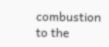combustion to the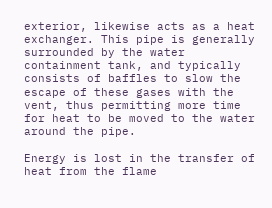exterior, likewise acts as a heat exchanger. This pipe is generally surrounded by the water containment tank, and typically consists of baffles to slow the escape of these gases with the vent, thus permitting more time for heat to be moved to the water around the pipe.

Energy is lost in the transfer of heat from the flame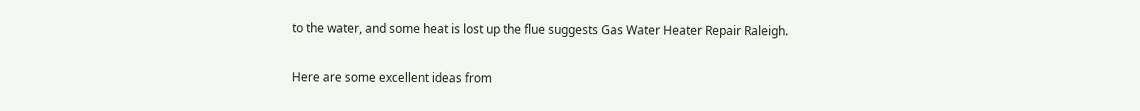to the water, and some heat is lost up the flue suggests Gas Water Heater Repair Raleigh.

Here are some excellent ideas from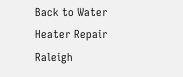Back to Water Heater Repair Raleigh